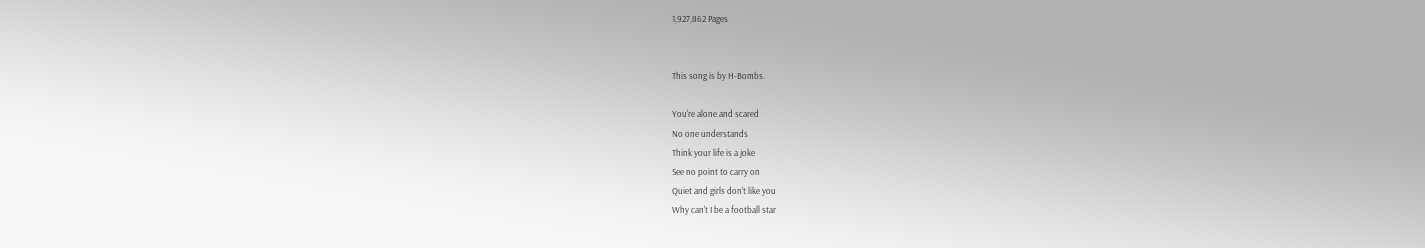1,927,862 Pages


This song is by H-Bombs.

You're alone and scared
No one understands
Think your life is a joke
See no point to carry on
Quiet and girls don't like you
Why can't I be a football star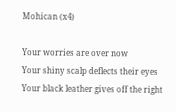Mohican (x4)

Your worries are over now
Your shiny scalp deflects their eyes
Your black leather gives off the right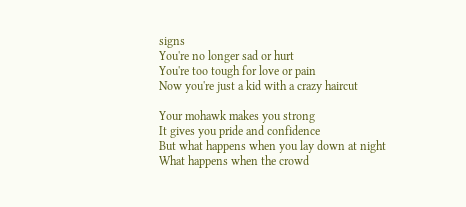signs
You're no longer sad or hurt
You're too tough for love or pain
Now you're just a kid with a crazy haircut

Your mohawk makes you strong
It gives you pride and confidence
But what happens when you lay down at night
What happens when the crowd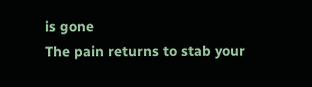is gone
The pain returns to stab your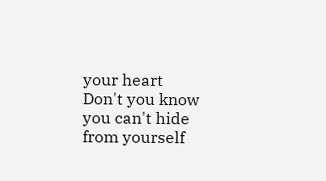your heart
Don't you know you can't hide from yourself